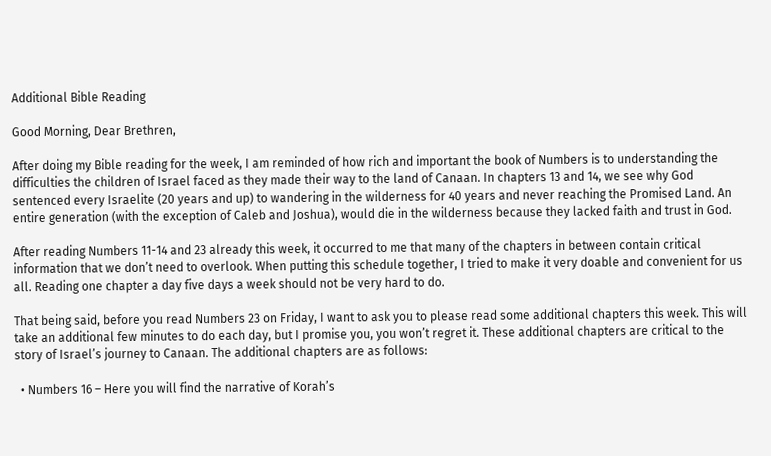Additional Bible Reading

Good Morning, Dear Brethren,

After doing my Bible reading for the week, I am reminded of how rich and important the book of Numbers is to understanding the difficulties the children of Israel faced as they made their way to the land of Canaan. In chapters 13 and 14, we see why God sentenced every Israelite (20 years and up) to wandering in the wilderness for 40 years and never reaching the Promised Land. An entire generation (with the exception of Caleb and Joshua), would die in the wilderness because they lacked faith and trust in God.

After reading Numbers 11-14 and 23 already this week, it occurred to me that many of the chapters in between contain critical information that we don’t need to overlook. When putting this schedule together, I tried to make it very doable and convenient for us all. Reading one chapter a day five days a week should not be very hard to do.

That being said, before you read Numbers 23 on Friday, I want to ask you to please read some additional chapters this week. This will take an additional few minutes to do each day, but I promise you, you won’t regret it. These additional chapters are critical to the story of Israel’s journey to Canaan. The additional chapters are as follows:

  • Numbers 16 – Here you will find the narrative of Korah’s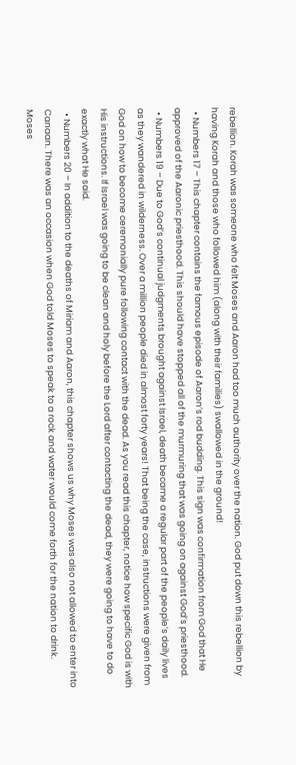rebellion. Korah was someone who felt Moses and Aaron had too much authority over the nation. God put down this rebellion by having Korah and those who followed him (along with their families) swallowed in the ground!
  • Numbers 17 – This chapter contains the famous episode of Aaron’s rod budding. This sign was confirmation from God that He approved of the Aaronic priesthood. This should have stopped all of the murmuring that was going on against God’s priesthood.
  • Numbers 19 – Due to God’s continual judgments brought against Israel, death became a regular part of the people’s daily lives as they wandered in wilderness. Over a million people died in almost forty years! That being the case, instructions were given from God on how to become ceremonially pure following contact with the dead. As you read this chapter, notice how specific God is with His instructions. If Israel was going to be clean and holy before the Lord after contacting the dead, they were going to have to do exactly what He said.
  • Numbers 20 – In addition to the deaths of Miriam and Aaron, this chapter shows us why Moses was also not allowed to enter into Canaan. There was an occasion when God told Moses to speak to a rock and water would come forth for the nation to drink. Moses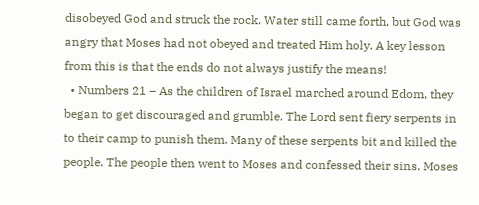disobeyed God and struck the rock. Water still came forth, but God was angry that Moses had not obeyed and treated Him holy. A key lesson from this is that the ends do not always justify the means!
  • Numbers 21 – As the children of Israel marched around Edom, they began to get discouraged and grumble. The Lord sent fiery serpents in to their camp to punish them. Many of these serpents bit and killed the people. The people then went to Moses and confessed their sins. Moses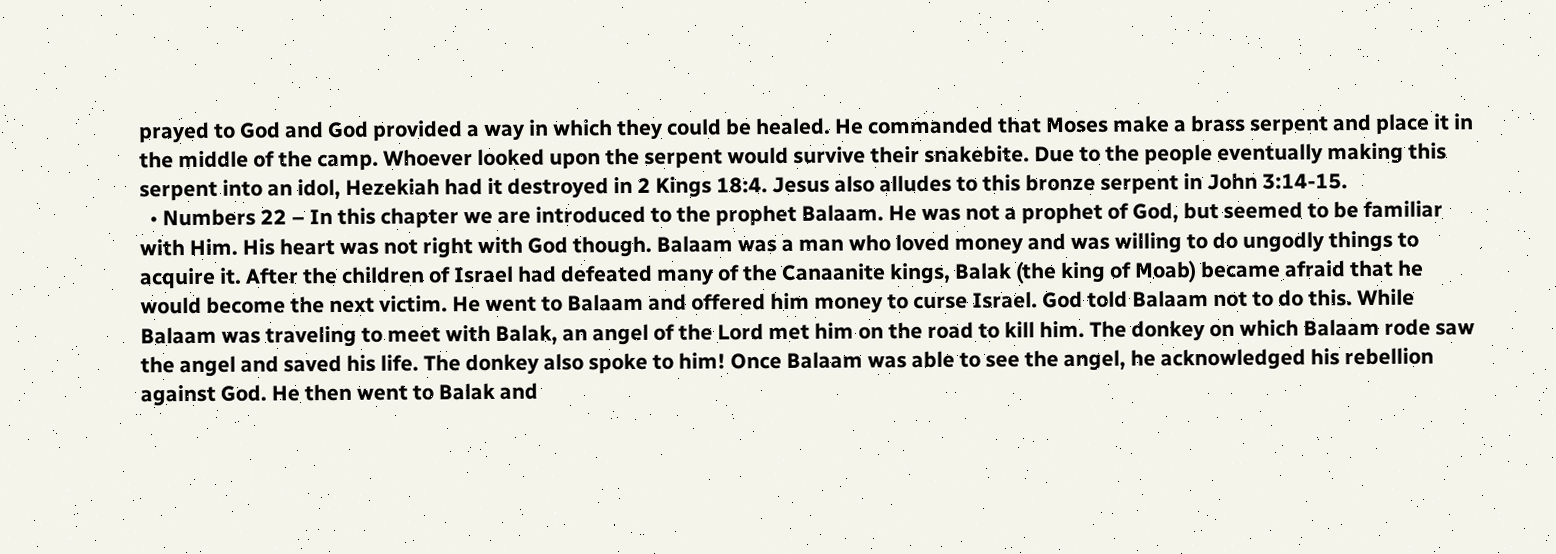prayed to God and God provided a way in which they could be healed. He commanded that Moses make a brass serpent and place it in the middle of the camp. Whoever looked upon the serpent would survive their snakebite. Due to the people eventually making this serpent into an idol, Hezekiah had it destroyed in 2 Kings 18:4. Jesus also alludes to this bronze serpent in John 3:14-15.
  • Numbers 22 – In this chapter we are introduced to the prophet Balaam. He was not a prophet of God, but seemed to be familiar with Him. His heart was not right with God though. Balaam was a man who loved money and was willing to do ungodly things to acquire it. After the children of Israel had defeated many of the Canaanite kings, Balak (the king of Moab) became afraid that he would become the next victim. He went to Balaam and offered him money to curse Israel. God told Balaam not to do this. While Balaam was traveling to meet with Balak, an angel of the Lord met him on the road to kill him. The donkey on which Balaam rode saw the angel and saved his life. The donkey also spoke to him! Once Balaam was able to see the angel, he acknowledged his rebellion against God. He then went to Balak and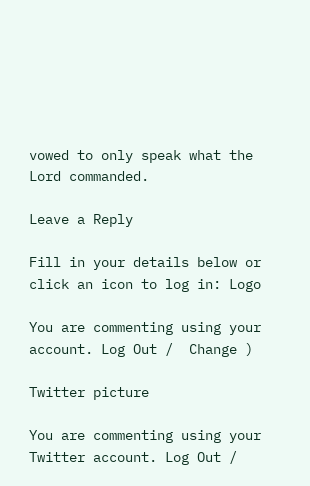vowed to only speak what the Lord commanded.

Leave a Reply

Fill in your details below or click an icon to log in: Logo

You are commenting using your account. Log Out /  Change )

Twitter picture

You are commenting using your Twitter account. Log Out /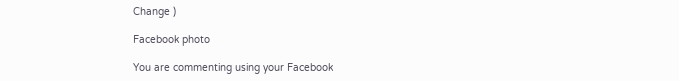Change )

Facebook photo

You are commenting using your Facebook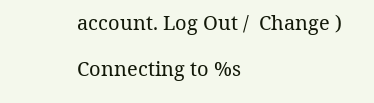account. Log Out /  Change )

Connecting to %s